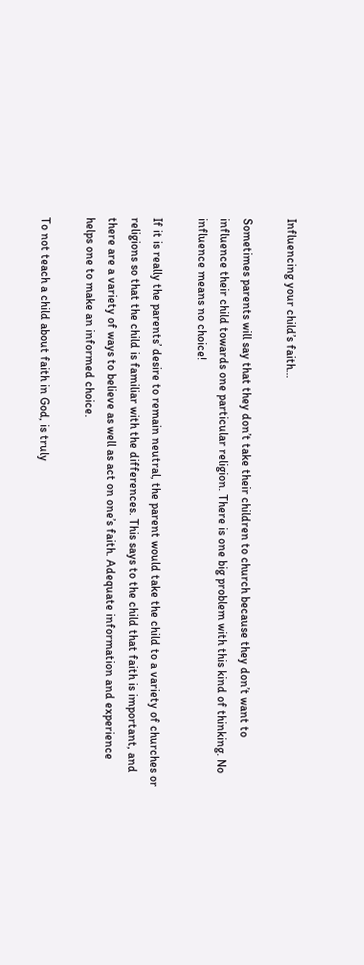Influencing your child’s faith…

Sometimes parents will say that they don’t take their children to church because they don’t want to influence their child towards one particular religion. There is one big problem with this kind of thinking. No influence means no choice!

If it is really the parents’ desire to remain neutral, the parent would take the child to a variety of churches or religions so that the child is familiar with the differences. This says to the child that faith is important, and there are a variety of ways to believe as well as act on one’s faith. Adequate information and experience helps one to make an informed choice.

To not teach a child about faith in God, is truly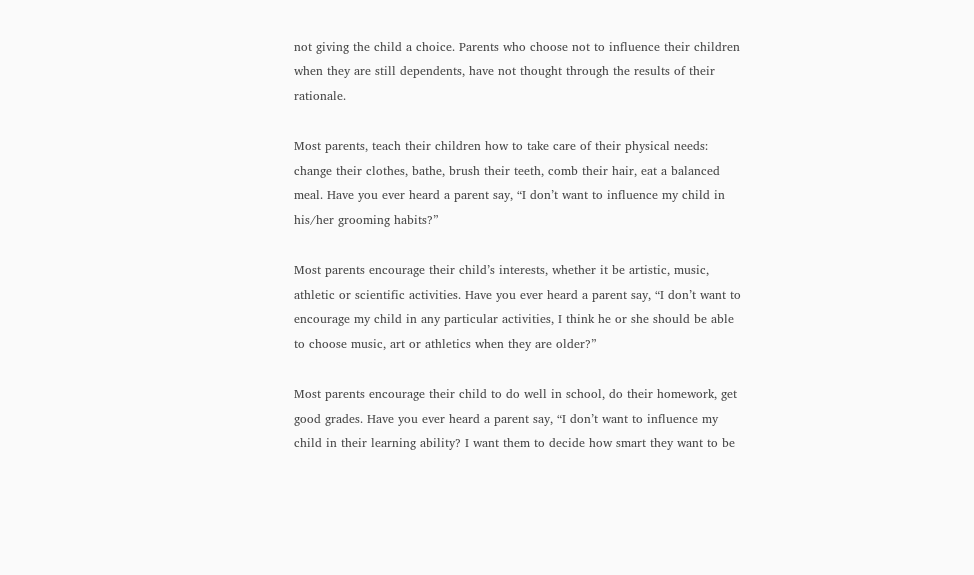not giving the child a choice. Parents who choose not to influence their children when they are still dependents, have not thought through the results of their rationale.

Most parents, teach their children how to take care of their physical needs: change their clothes, bathe, brush their teeth, comb their hair, eat a balanced meal. Have you ever heard a parent say, “I don’t want to influence my child in his/her grooming habits?”

Most parents encourage their child’s interests, whether it be artistic, music, athletic or scientific activities. Have you ever heard a parent say, “I don’t want to encourage my child in any particular activities, I think he or she should be able to choose music, art or athletics when they are older?”

Most parents encourage their child to do well in school, do their homework, get good grades. Have you ever heard a parent say, “I don’t want to influence my child in their learning ability? I want them to decide how smart they want to be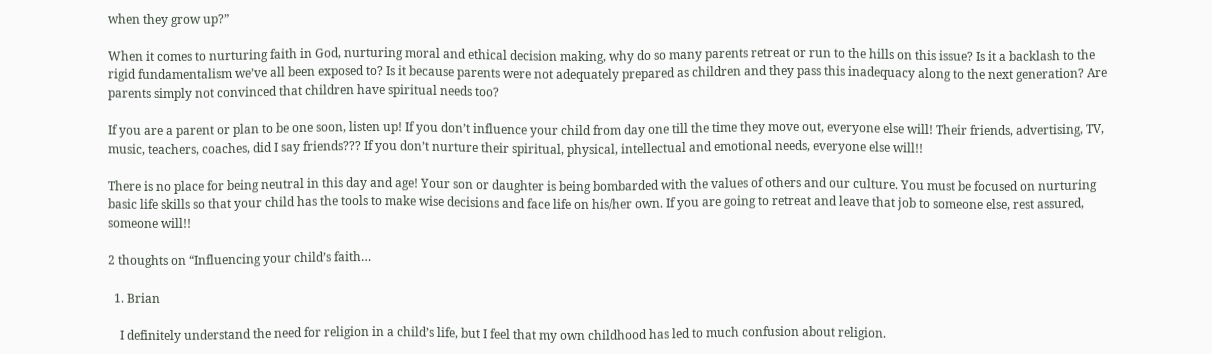when they grow up?”

When it comes to nurturing faith in God, nurturing moral and ethical decision making, why do so many parents retreat or run to the hills on this issue? Is it a backlash to the rigid fundamentalism we’ve all been exposed to? Is it because parents were not adequately prepared as children and they pass this inadequacy along to the next generation? Are parents simply not convinced that children have spiritual needs too?

If you are a parent or plan to be one soon, listen up! If you don’t influence your child from day one till the time they move out, everyone else will! Their friends, advertising, TV, music, teachers, coaches, did I say friends??? If you don’t nurture their spiritual, physical, intellectual and emotional needs, everyone else will!!

There is no place for being neutral in this day and age! Your son or daughter is being bombarded with the values of others and our culture. You must be focused on nurturing basic life skills so that your child has the tools to make wise decisions and face life on his/her own. If you are going to retreat and leave that job to someone else, rest assured, someone will!!

2 thoughts on “Influencing your child’s faith…

  1. Brian

    I definitely understand the need for religion in a child’s life, but I feel that my own childhood has led to much confusion about religion.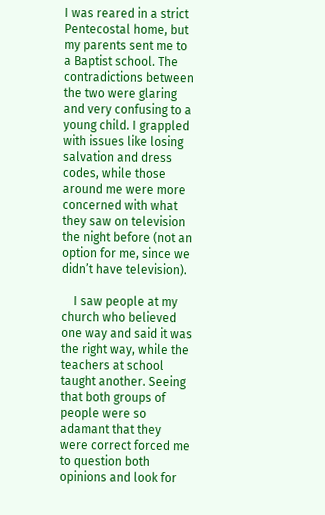I was reared in a strict Pentecostal home, but my parents sent me to a Baptist school. The contradictions between the two were glaring and very confusing to a young child. I grappled with issues like losing salvation and dress codes, while those around me were more concerned with what they saw on television the night before (not an option for me, since we didn’t have television).

    I saw people at my church who believed one way and said it was the right way, while the teachers at school taught another. Seeing that both groups of people were so adamant that they were correct forced me to question both opinions and look for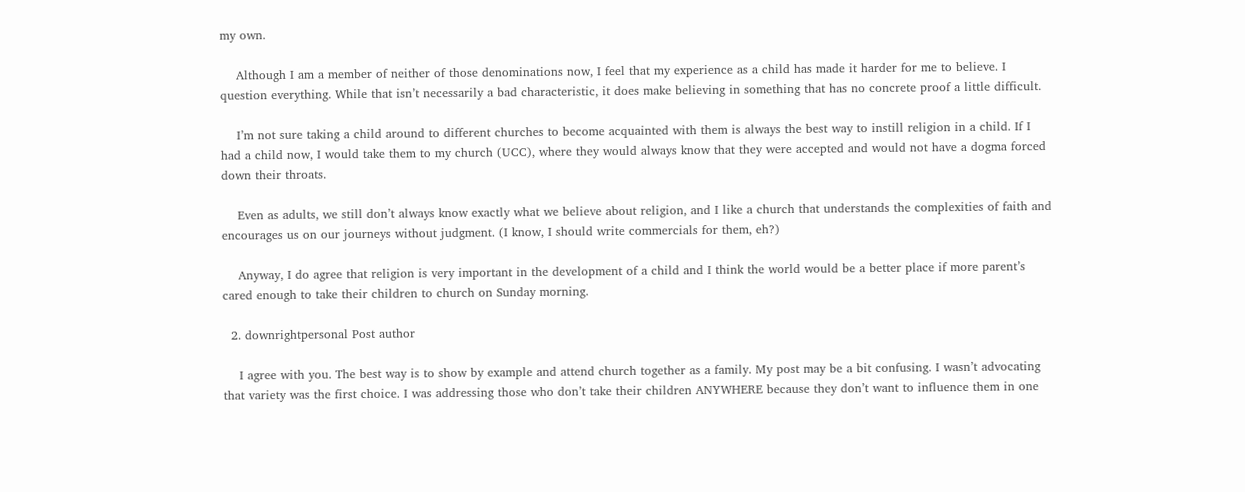my own.

    Although I am a member of neither of those denominations now, I feel that my experience as a child has made it harder for me to believe. I question everything. While that isn’t necessarily a bad characteristic, it does make believing in something that has no concrete proof a little difficult.

    I’m not sure taking a child around to different churches to become acquainted with them is always the best way to instill religion in a child. If I had a child now, I would take them to my church (UCC), where they would always know that they were accepted and would not have a dogma forced down their throats.

    Even as adults, we still don’t always know exactly what we believe about religion, and I like a church that understands the complexities of faith and encourages us on our journeys without judgment. (I know, I should write commercials for them, eh?)

    Anyway, I do agree that religion is very important in the development of a child and I think the world would be a better place if more parent’s cared enough to take their children to church on Sunday morning.

  2. downrightpersonal Post author

    I agree with you. The best way is to show by example and attend church together as a family. My post may be a bit confusing. I wasn’t advocating that variety was the first choice. I was addressing those who don’t take their children ANYWHERE because they don’t want to influence them in one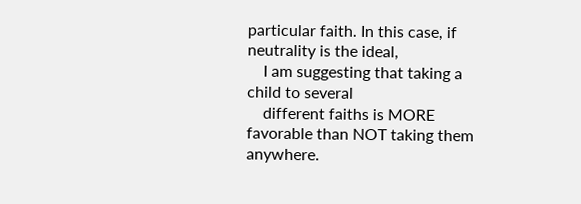particular faith. In this case, if neutrality is the ideal,
    I am suggesting that taking a child to several
    different faiths is MORE favorable than NOT taking them anywhere.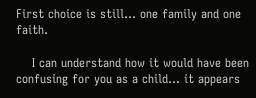First choice is still… one family and one faith.

    I can understand how it would have been confusing for you as a child… it appears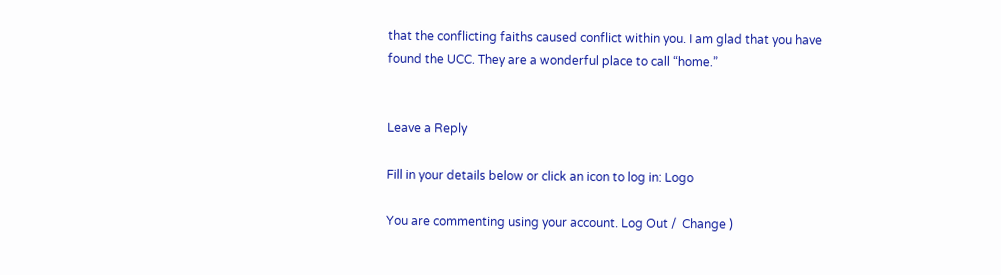that the conflicting faiths caused conflict within you. I am glad that you have found the UCC. They are a wonderful place to call “home.”


Leave a Reply

Fill in your details below or click an icon to log in: Logo

You are commenting using your account. Log Out /  Change )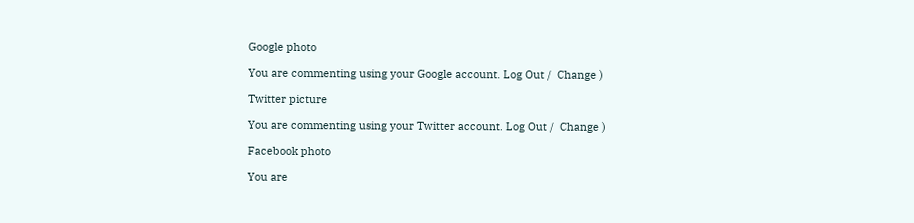Google photo

You are commenting using your Google account. Log Out /  Change )

Twitter picture

You are commenting using your Twitter account. Log Out /  Change )

Facebook photo

You are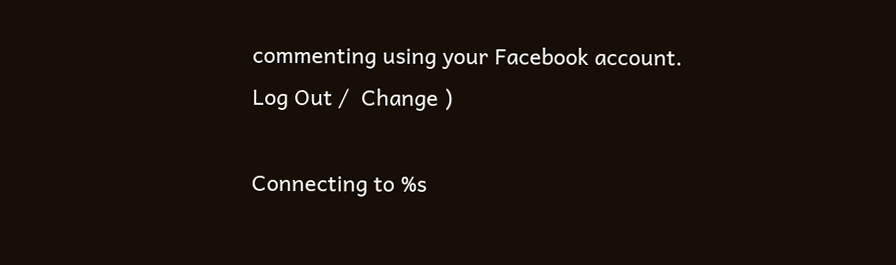commenting using your Facebook account. Log Out /  Change )

Connecting to %s